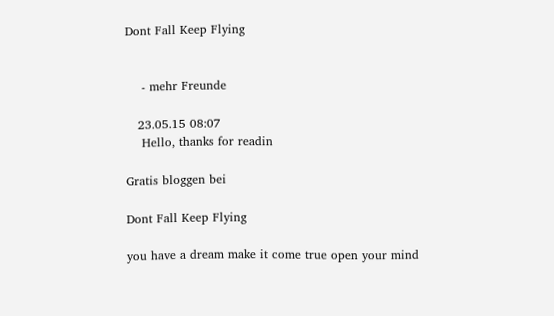Dont Fall Keep Flying


    - mehr Freunde

   23.05.15 08:07
    Hello, thanks for readin

Gratis bloggen bei

Dont Fall Keep Flying

you have a dream make it come true open your mind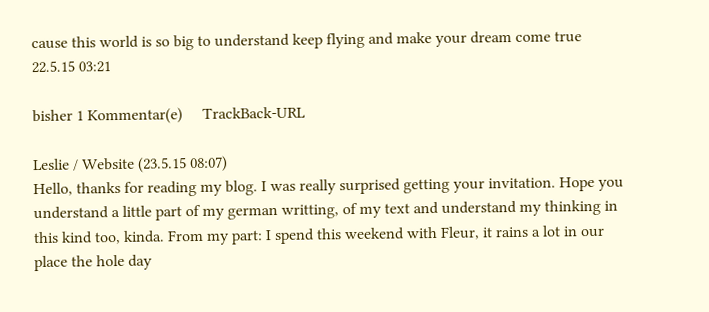cause this world is so big to understand keep flying and make your dream come true
22.5.15 03:21

bisher 1 Kommentar(e)     TrackBack-URL

Leslie / Website (23.5.15 08:07)
Hello, thanks for reading my blog. I was really surprised getting your invitation. Hope you understand a little part of my german writting, of my text and understand my thinking in this kind too, kinda. From my part: I spend this weekend with Fleur, it rains a lot in our place the hole day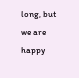long, but we are happy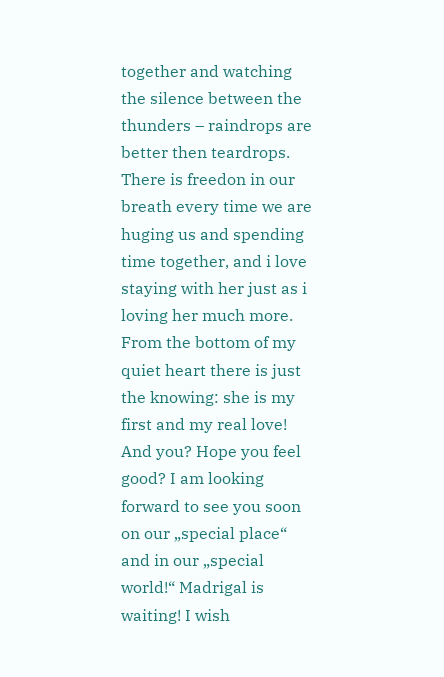together and watching the silence between the thunders – raindrops are better then teardrops. There is freedon in our breath every time we are huging us and spending time together, and i love staying with her just as i loving her much more. From the bottom of my quiet heart there is just the knowing: she is my first and my real love!
And you? Hope you feel good? I am looking forward to see you soon on our „special place“ and in our „special world!“ Madrigal is waiting! I wish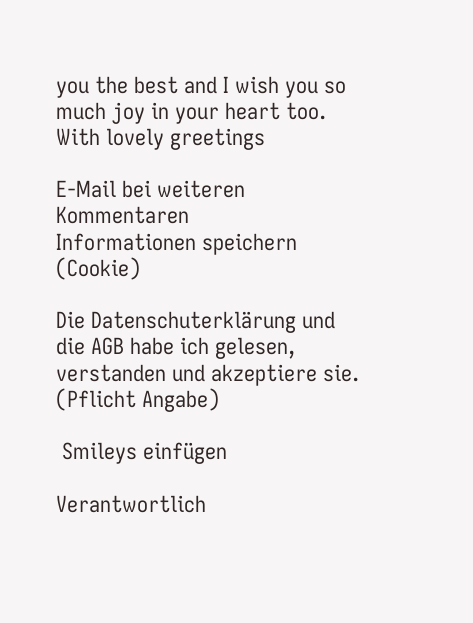you the best and I wish you so much joy in your heart too.
With lovely greetings

E-Mail bei weiteren Kommentaren
Informationen speichern (Cookie)

Die Datenschuterklärung und die AGB habe ich gelesen, verstanden und akzeptiere sie. (Pflicht Angabe)

 Smileys einfügen

Verantwortlich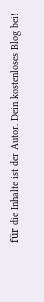für die Inhalte ist der Autor. Dein kostenloses Blog bei!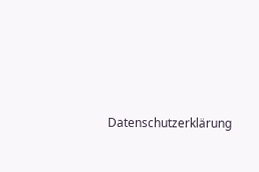Datenschutzerklärung